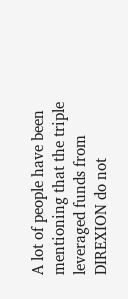A lot of people have been mentioning that the triple leveraged funds from DIREXION do not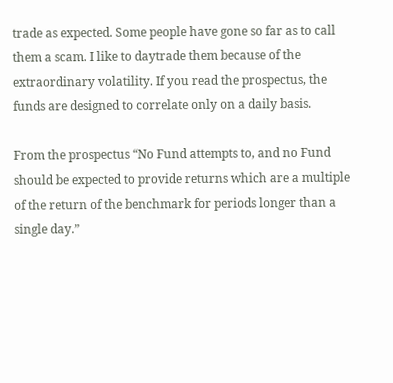trade as expected. Some people have gone so far as to call them a scam. I like to daytrade them because of the extraordinary volatility. If you read the prospectus, the funds are designed to correlate only on a daily basis.

From the prospectus “No Fund attempts to, and no Fund should be expected to provide returns which are a multiple of the return of the benchmark for periods longer than a single day.”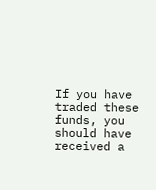If you have traded these funds, you should have received a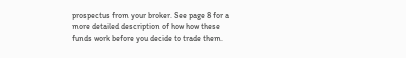prospectus from your broker. See page 8 for a more detailed description of how how these funds work before you decide to trade them.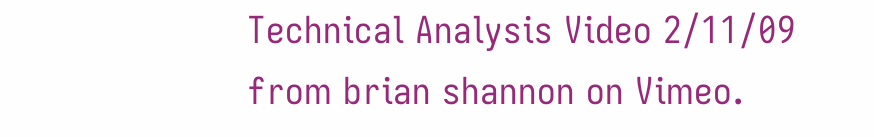Technical Analysis Video 2/11/09 from brian shannon on Vimeo.